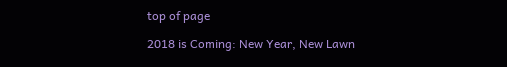top of page

2018 is Coming: New Year, New Lawn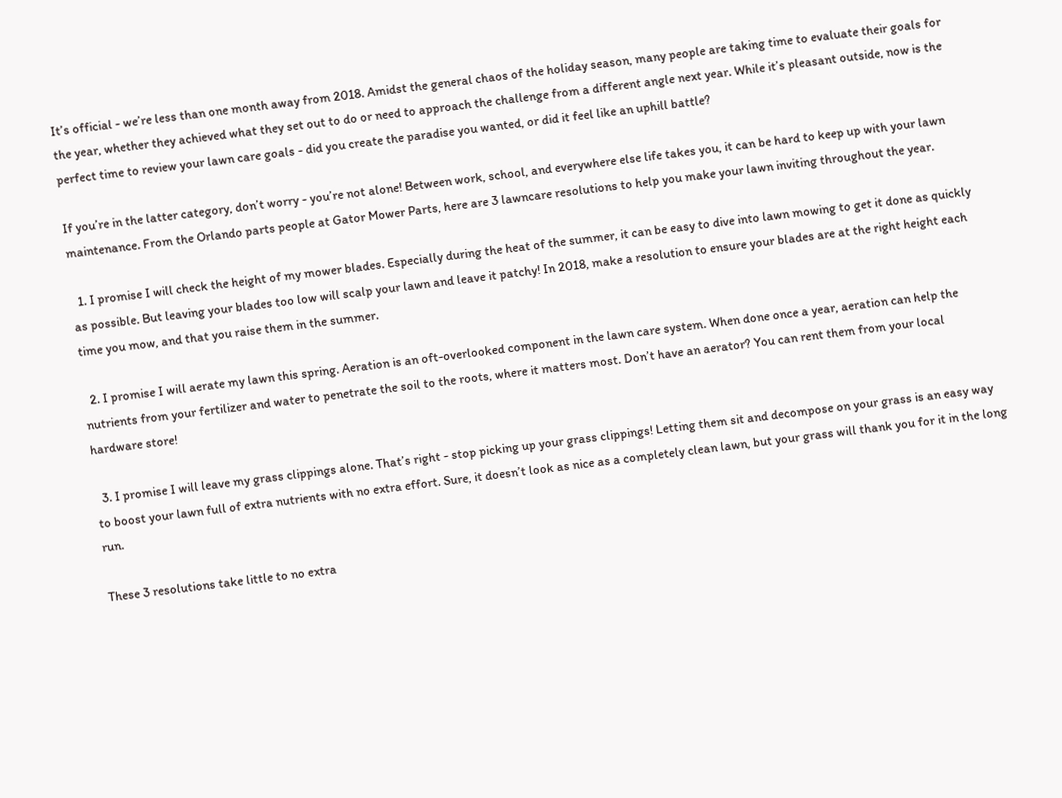It’s official - we’re less than one month away from 2018. Amidst the general chaos of the holiday season, many people are taking time to evaluate their goals for the year, whether they achieved what they set out to do or need to approach the challenge from a different angle next year. While it’s pleasant outside, now is the perfect time to review your lawn care goals - did you create the paradise you wanted, or did it feel like an uphill battle?

If you’re in the latter category, don’t worry - you’re not alone! Between work, school, and everywhere else life takes you, it can be hard to keep up with your lawn maintenance. From the Orlando parts people at Gator Mower Parts, here are 3 lawncare resolutions to help you make your lawn inviting throughout the year.

  1. I promise I will check the height of my mower blades. Especially during the heat of the summer, it can be easy to dive into lawn mowing to get it done as quickly as possible. But leaving your blades too low will scalp your lawn and leave it patchy! In 2018, make a resolution to ensure your blades are at the right height each time you mow, and that you raise them in the summer.

  2. I promise I will aerate my lawn this spring. Aeration is an oft-overlooked component in the lawn care system. When done once a year, aeration can help the nutrients from your fertilizer and water to penetrate the soil to the roots, where it matters most. Don’t have an aerator? You can rent them from your local hardware store!

  3. I promise I will leave my grass clippings alone. That’s right - stop picking up your grass clippings! Letting them sit and decompose on your grass is an easy way to boost your lawn full of extra nutrients with no extra effort. Sure, it doesn’t look as nice as a completely clean lawn, but your grass will thank you for it in the long run.

These 3 resolutions take little to no extra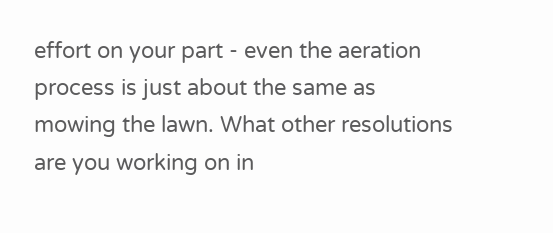effort on your part - even the aeration process is just about the same as mowing the lawn. What other resolutions are you working on in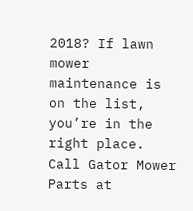2018? If lawn mower maintenance is on the list, you’re in the right place. Call Gator Mower Parts at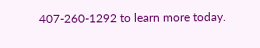407-260-1292 to learn more today.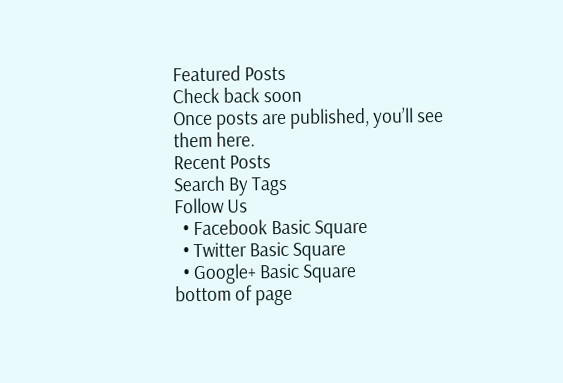Featured Posts
Check back soon
Once posts are published, you’ll see them here.
Recent Posts
Search By Tags
Follow Us
  • Facebook Basic Square
  • Twitter Basic Square
  • Google+ Basic Square
bottom of page